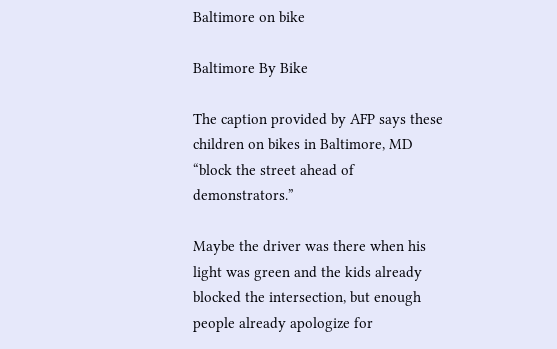Baltimore on bike

Baltimore By Bike

The caption provided by AFP says these children on bikes in Baltimore, MD “block the street ahead of demonstrators.”

Maybe the driver was there when his light was green and the kids already blocked the intersection, but enough people already apologize for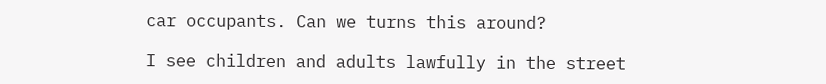car occupants. Can we turns this around?

I see children and adults lawfully in the street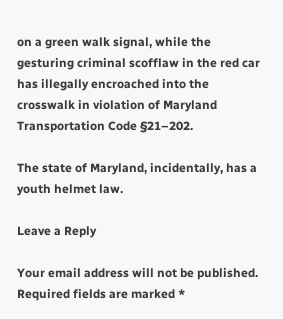on a green walk signal, while the gesturing criminal scofflaw in the red car has illegally encroached into the crosswalk in violation of Maryland Transportation Code §21–202.

The state of Maryland, incidentally, has a youth helmet law.

Leave a Reply

Your email address will not be published. Required fields are marked *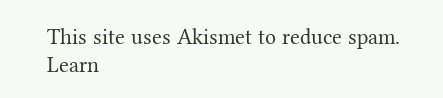This site uses Akismet to reduce spam. Learn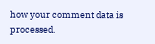how your comment data is processed.